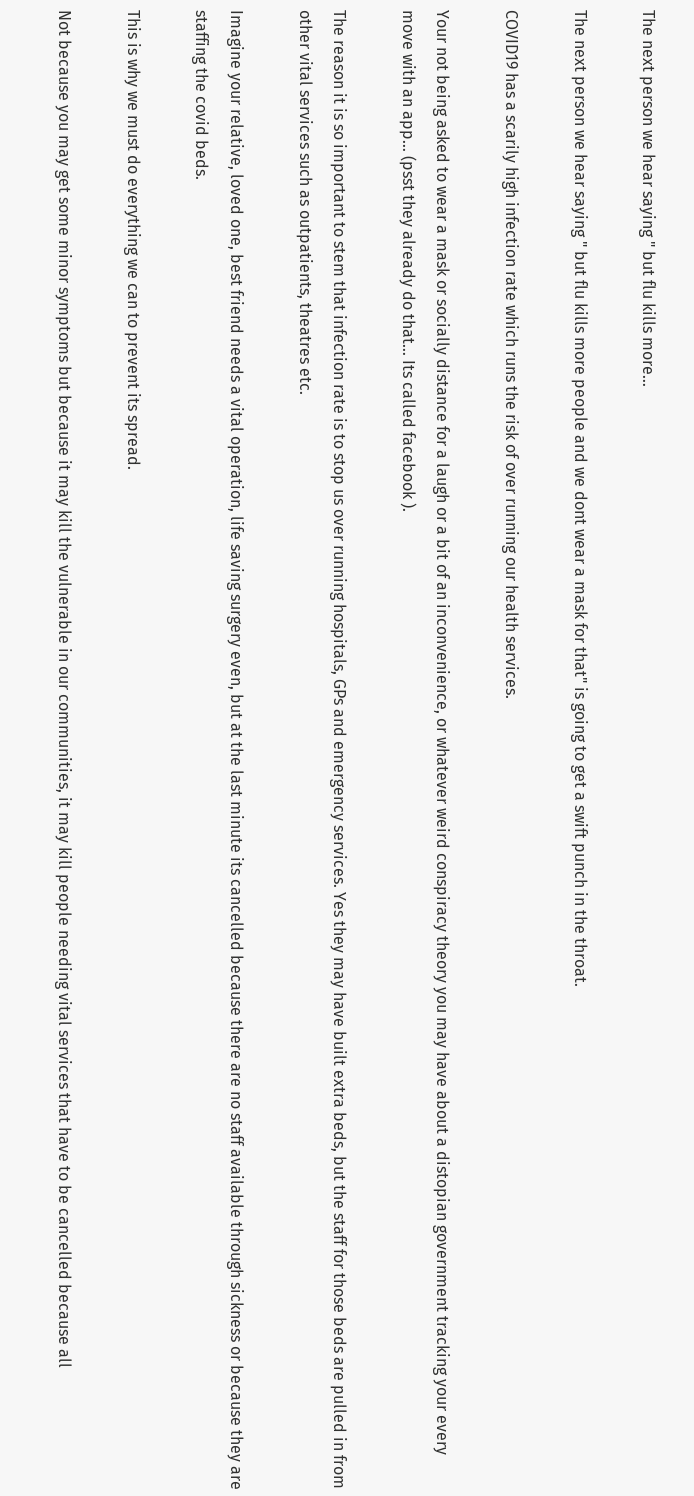The next person we hear saying " but flu kills more…

The next person we hear saying " but flu kills more people and we dont wear a mask for that" is going to get a swift punch in the throat.

COVID19 has a scarily high infection rate which runs the risk of over running our health services.

Your not being asked to wear a mask or socially distance for a laugh or a bit of an inconvenience, or whatever weird conspiracy theory you may have about a distopian government tracking your every move with an app… (psst they already do that… Its called facebook ).

The reason it is so important to stem that infection rate is to stop us over running hospitals, GPs and emergency services. Yes they may have built extra beds, but the staff for those beds are pulled in from other vital services such as outpatients, theatres etc.

Imagine your relative, loved one, best friend needs a vital operation, life saving surgery even, but at the last minute its cancelled because there are no staff available through sickness or because they are staffing the covid beds.

This is why we must do everything we can to prevent its spread.

Not because you may get some minor symptoms but because it may kill the vulnerable in our communities, it may kill people needing vital services that have to be cancelled because all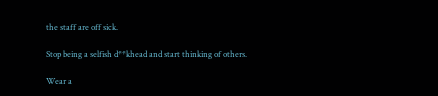the staff are off sick.

Stop being a selfish d**khead and start thinking of others.

Wear a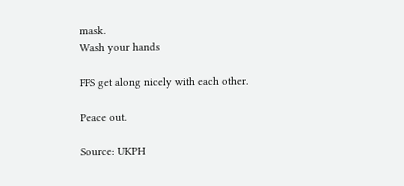mask.
Wash your hands

FFS get along nicely with each other.

Peace out.

Source: UKPH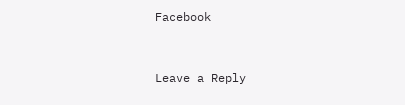Facebook


Leave a Reply